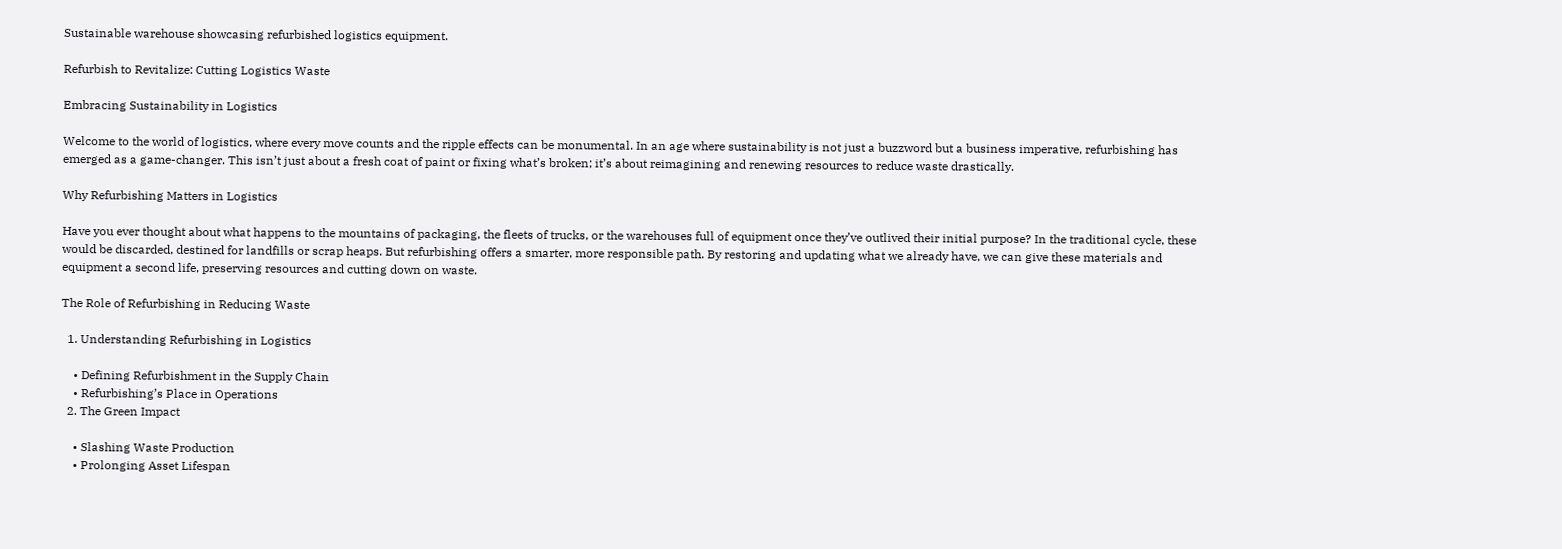Sustainable warehouse showcasing refurbished logistics equipment.

Refurbish to Revitalize: Cutting Logistics Waste

Embracing Sustainability in Logistics

Welcome to the world of logistics, where every move counts and the ripple effects can be monumental. In an age where sustainability is not just a buzzword but a business imperative, refurbishing has emerged as a game-changer. This isn’t just about a fresh coat of paint or fixing what’s broken; it’s about reimagining and renewing resources to reduce waste drastically.

Why Refurbishing Matters in Logistics

Have you ever thought about what happens to the mountains of packaging, the fleets of trucks, or the warehouses full of equipment once they’ve outlived their initial purpose? In the traditional cycle, these would be discarded, destined for landfills or scrap heaps. But refurbishing offers a smarter, more responsible path. By restoring and updating what we already have, we can give these materials and equipment a second life, preserving resources and cutting down on waste.

The Role of Refurbishing in Reducing Waste

  1. Understanding Refurbishing in Logistics

    • Defining Refurbishment in the Supply Chain
    • Refurbishing’s Place in Operations
  2. The Green Impact

    • Slashing Waste Production
    • Prolonging Asset Lifespan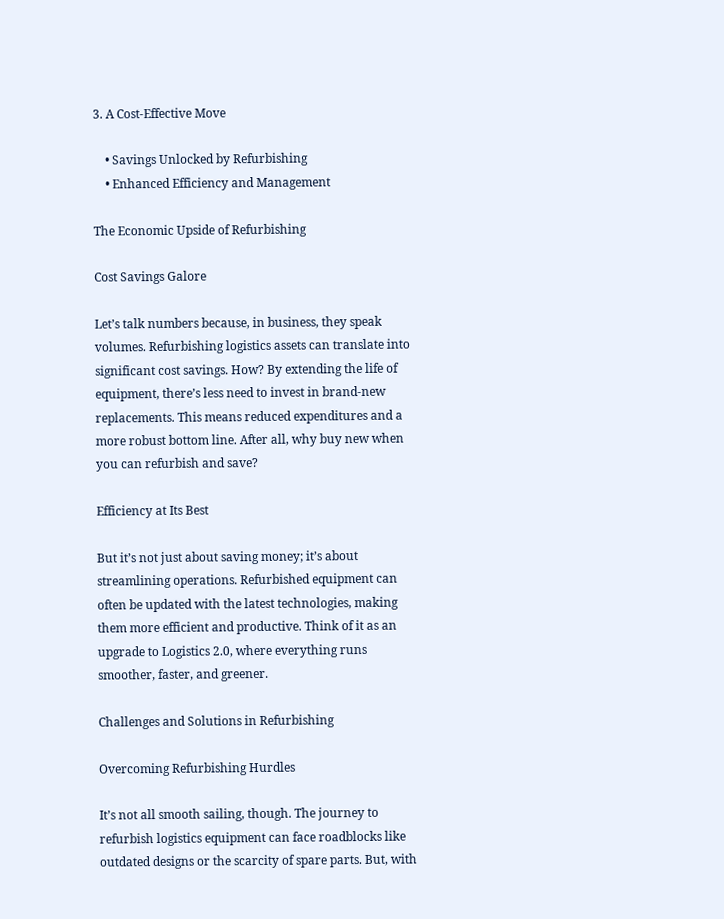3. A Cost-Effective Move

    • Savings Unlocked by Refurbishing
    • Enhanced Efficiency and Management

The Economic Upside of Refurbishing

Cost Savings Galore

Let’s talk numbers because, in business, they speak volumes. Refurbishing logistics assets can translate into significant cost savings. How? By extending the life of equipment, there’s less need to invest in brand-new replacements. This means reduced expenditures and a more robust bottom line. After all, why buy new when you can refurbish and save?

Efficiency at Its Best

But it’s not just about saving money; it’s about streamlining operations. Refurbished equipment can often be updated with the latest technologies, making them more efficient and productive. Think of it as an upgrade to Logistics 2.0, where everything runs smoother, faster, and greener.

Challenges and Solutions in Refurbishing

Overcoming Refurbishing Hurdles

It’s not all smooth sailing, though. The journey to refurbish logistics equipment can face roadblocks like outdated designs or the scarcity of spare parts. But, with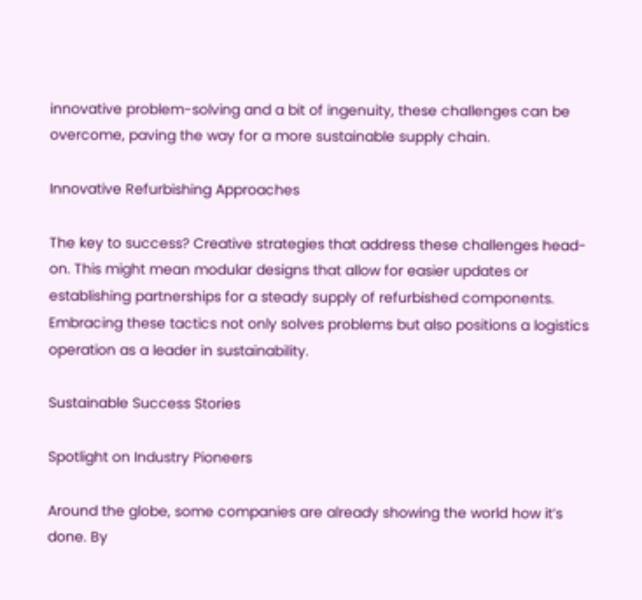innovative problem-solving and a bit of ingenuity, these challenges can be overcome, paving the way for a more sustainable supply chain.

Innovative Refurbishing Approaches

The key to success? Creative strategies that address these challenges head-on. This might mean modular designs that allow for easier updates or establishing partnerships for a steady supply of refurbished components. Embracing these tactics not only solves problems but also positions a logistics operation as a leader in sustainability.

Sustainable Success Stories

Spotlight on Industry Pioneers

Around the globe, some companies are already showing the world how it’s done. By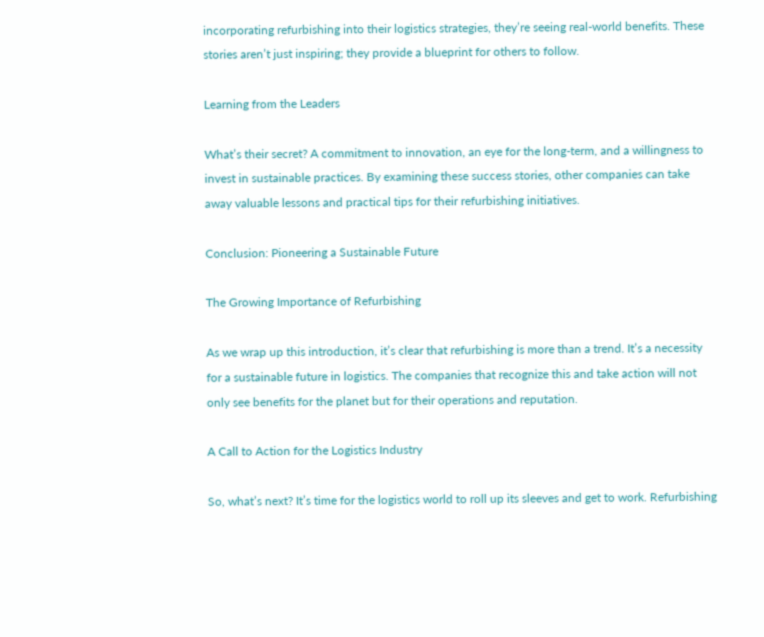incorporating refurbishing into their logistics strategies, they’re seeing real-world benefits. These stories aren’t just inspiring; they provide a blueprint for others to follow.

Learning from the Leaders

What’s their secret? A commitment to innovation, an eye for the long-term, and a willingness to invest in sustainable practices. By examining these success stories, other companies can take away valuable lessons and practical tips for their refurbishing initiatives.

Conclusion: Pioneering a Sustainable Future

The Growing Importance of Refurbishing

As we wrap up this introduction, it’s clear that refurbishing is more than a trend. It’s a necessity for a sustainable future in logistics. The companies that recognize this and take action will not only see benefits for the planet but for their operations and reputation.

A Call to Action for the Logistics Industry

So, what’s next? It’s time for the logistics world to roll up its sleeves and get to work. Refurbishing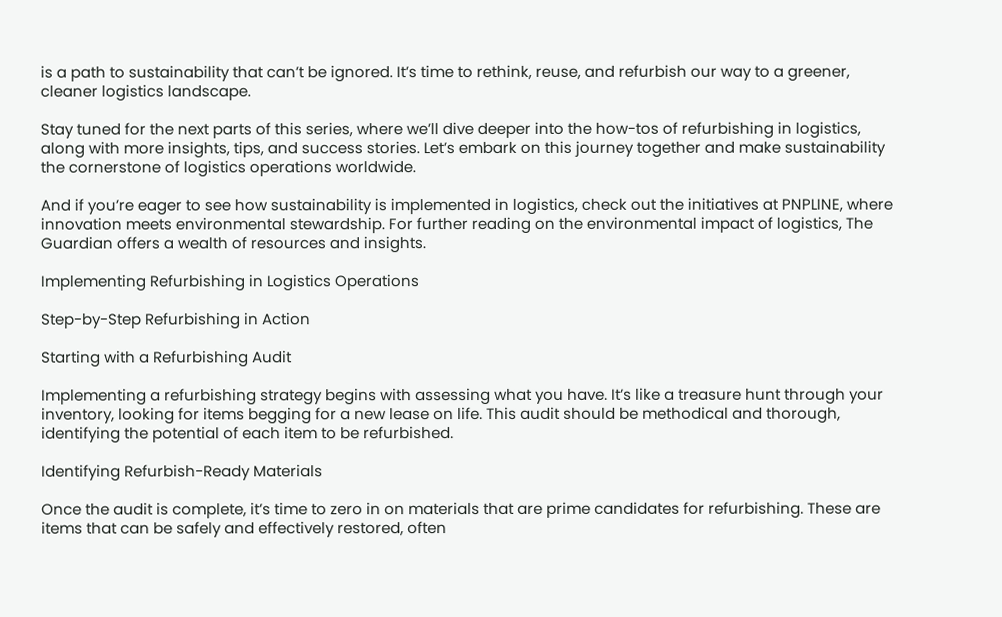is a path to sustainability that can’t be ignored. It’s time to rethink, reuse, and refurbish our way to a greener, cleaner logistics landscape.

Stay tuned for the next parts of this series, where we’ll dive deeper into the how-tos of refurbishing in logistics, along with more insights, tips, and success stories. Let’s embark on this journey together and make sustainability the cornerstone of logistics operations worldwide.

And if you’re eager to see how sustainability is implemented in logistics, check out the initiatives at PNPLINE, where innovation meets environmental stewardship. For further reading on the environmental impact of logistics, The Guardian offers a wealth of resources and insights.

Implementing Refurbishing in Logistics Operations

Step-by-Step Refurbishing in Action

Starting with a Refurbishing Audit

Implementing a refurbishing strategy begins with assessing what you have. It’s like a treasure hunt through your inventory, looking for items begging for a new lease on life. This audit should be methodical and thorough, identifying the potential of each item to be refurbished.

Identifying Refurbish-Ready Materials

Once the audit is complete, it’s time to zero in on materials that are prime candidates for refurbishing. These are items that can be safely and effectively restored, often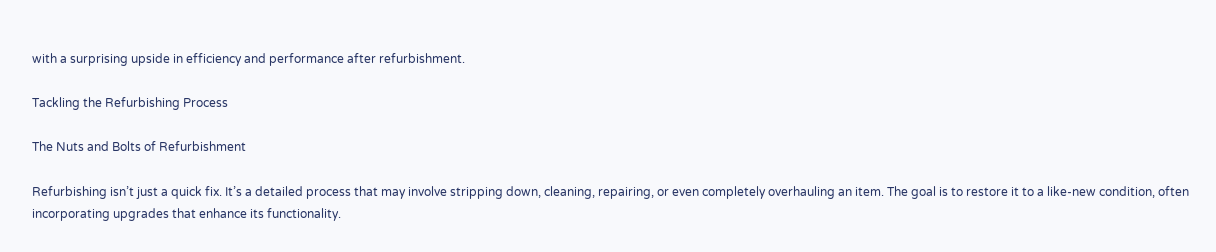with a surprising upside in efficiency and performance after refurbishment.

Tackling the Refurbishing Process

The Nuts and Bolts of Refurbishment

Refurbishing isn’t just a quick fix. It’s a detailed process that may involve stripping down, cleaning, repairing, or even completely overhauling an item. The goal is to restore it to a like-new condition, often incorporating upgrades that enhance its functionality.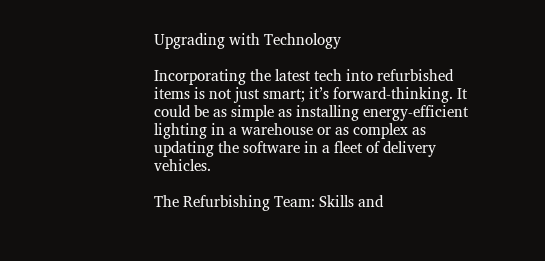Upgrading with Technology

Incorporating the latest tech into refurbished items is not just smart; it’s forward-thinking. It could be as simple as installing energy-efficient lighting in a warehouse or as complex as updating the software in a fleet of delivery vehicles.

The Refurbishing Team: Skills and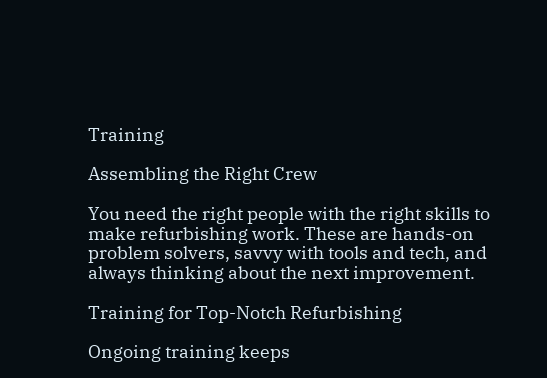Training

Assembling the Right Crew

You need the right people with the right skills to make refurbishing work. These are hands-on problem solvers, savvy with tools and tech, and always thinking about the next improvement.

Training for Top-Notch Refurbishing

Ongoing training keeps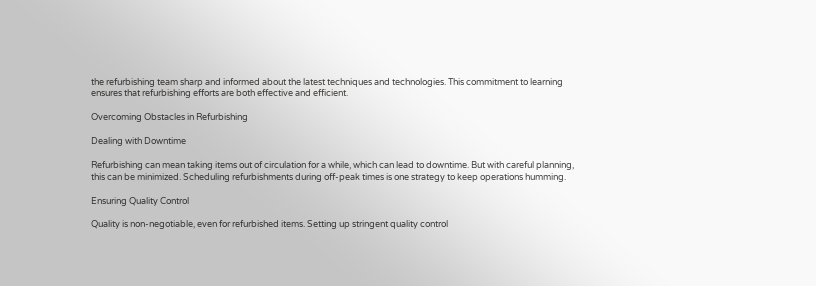the refurbishing team sharp and informed about the latest techniques and technologies. This commitment to learning ensures that refurbishing efforts are both effective and efficient.

Overcoming Obstacles in Refurbishing

Dealing with Downtime

Refurbishing can mean taking items out of circulation for a while, which can lead to downtime. But with careful planning, this can be minimized. Scheduling refurbishments during off-peak times is one strategy to keep operations humming.

Ensuring Quality Control

Quality is non-negotiable, even for refurbished items. Setting up stringent quality control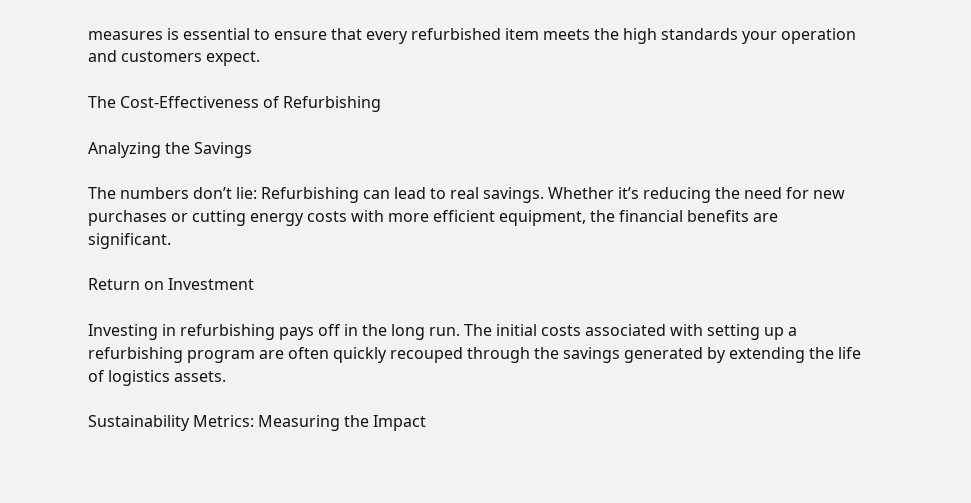measures is essential to ensure that every refurbished item meets the high standards your operation and customers expect.

The Cost-Effectiveness of Refurbishing

Analyzing the Savings

The numbers don’t lie: Refurbishing can lead to real savings. Whether it’s reducing the need for new purchases or cutting energy costs with more efficient equipment, the financial benefits are significant.

Return on Investment

Investing in refurbishing pays off in the long run. The initial costs associated with setting up a refurbishing program are often quickly recouped through the savings generated by extending the life of logistics assets.

Sustainability Metrics: Measuring the Impact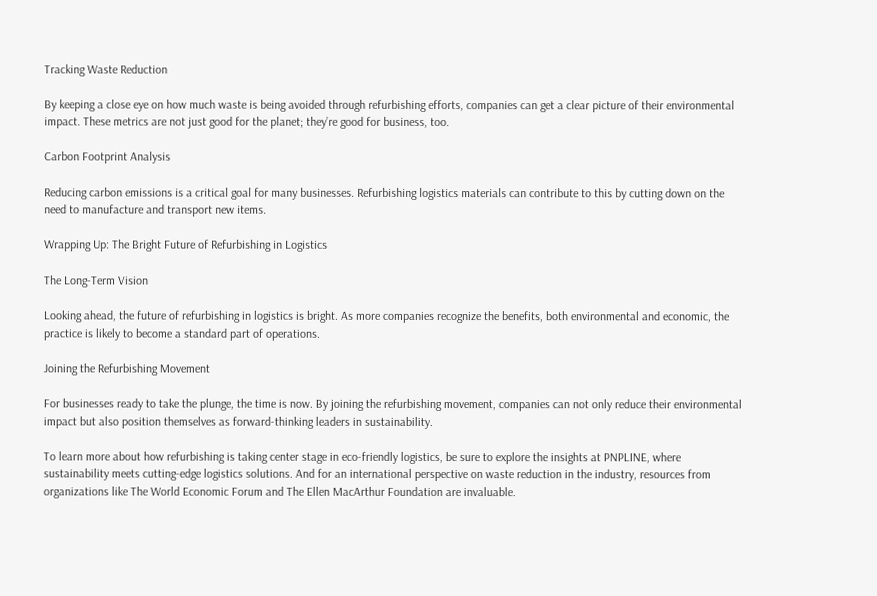Tracking Waste Reduction

By keeping a close eye on how much waste is being avoided through refurbishing efforts, companies can get a clear picture of their environmental impact. These metrics are not just good for the planet; they’re good for business, too.

Carbon Footprint Analysis

Reducing carbon emissions is a critical goal for many businesses. Refurbishing logistics materials can contribute to this by cutting down on the need to manufacture and transport new items.

Wrapping Up: The Bright Future of Refurbishing in Logistics

The Long-Term Vision

Looking ahead, the future of refurbishing in logistics is bright. As more companies recognize the benefits, both environmental and economic, the practice is likely to become a standard part of operations.

Joining the Refurbishing Movement

For businesses ready to take the plunge, the time is now. By joining the refurbishing movement, companies can not only reduce their environmental impact but also position themselves as forward-thinking leaders in sustainability.

To learn more about how refurbishing is taking center stage in eco-friendly logistics, be sure to explore the insights at PNPLINE, where sustainability meets cutting-edge logistics solutions. And for an international perspective on waste reduction in the industry, resources from organizations like The World Economic Forum and The Ellen MacArthur Foundation are invaluable.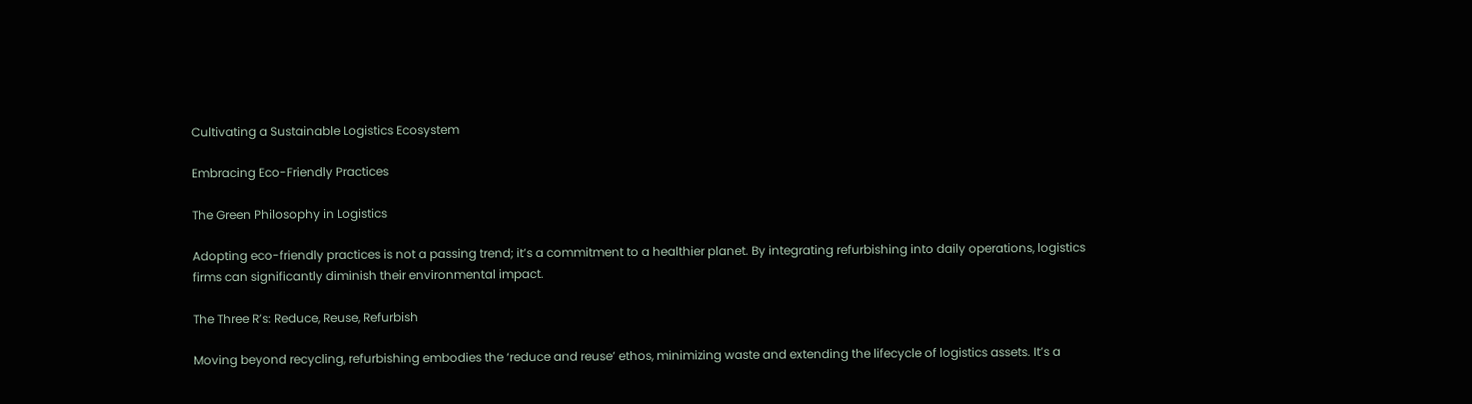Cultivating a Sustainable Logistics Ecosystem

Embracing Eco-Friendly Practices

The Green Philosophy in Logistics

Adopting eco-friendly practices is not a passing trend; it’s a commitment to a healthier planet. By integrating refurbishing into daily operations, logistics firms can significantly diminish their environmental impact.

The Three R’s: Reduce, Reuse, Refurbish

Moving beyond recycling, refurbishing embodies the ‘reduce and reuse’ ethos, minimizing waste and extending the lifecycle of logistics assets. It’s a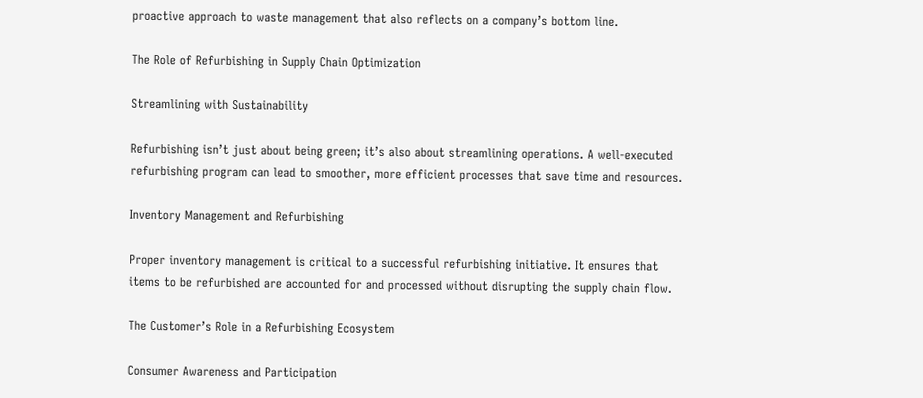proactive approach to waste management that also reflects on a company’s bottom line.

The Role of Refurbishing in Supply Chain Optimization

Streamlining with Sustainability

Refurbishing isn’t just about being green; it’s also about streamlining operations. A well-executed refurbishing program can lead to smoother, more efficient processes that save time and resources.

Inventory Management and Refurbishing

Proper inventory management is critical to a successful refurbishing initiative. It ensures that items to be refurbished are accounted for and processed without disrupting the supply chain flow.

The Customer’s Role in a Refurbishing Ecosystem

Consumer Awareness and Participation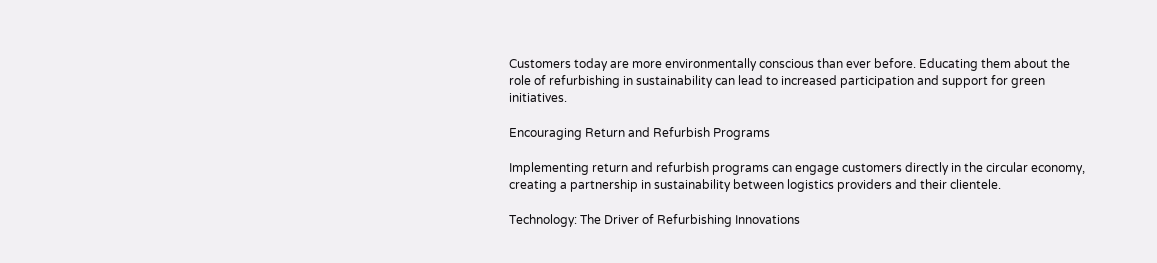Customers today are more environmentally conscious than ever before. Educating them about the role of refurbishing in sustainability can lead to increased participation and support for green initiatives.

Encouraging Return and Refurbish Programs

Implementing return and refurbish programs can engage customers directly in the circular economy, creating a partnership in sustainability between logistics providers and their clientele.

Technology: The Driver of Refurbishing Innovations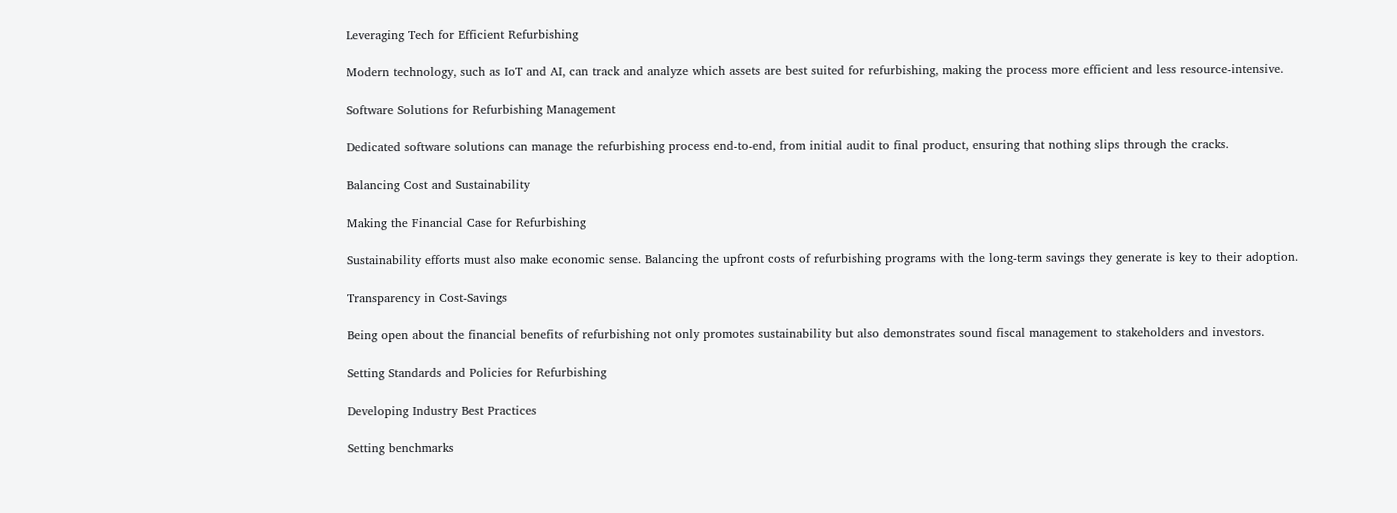Leveraging Tech for Efficient Refurbishing

Modern technology, such as IoT and AI, can track and analyze which assets are best suited for refurbishing, making the process more efficient and less resource-intensive.

Software Solutions for Refurbishing Management

Dedicated software solutions can manage the refurbishing process end-to-end, from initial audit to final product, ensuring that nothing slips through the cracks.

Balancing Cost and Sustainability

Making the Financial Case for Refurbishing

Sustainability efforts must also make economic sense. Balancing the upfront costs of refurbishing programs with the long-term savings they generate is key to their adoption.

Transparency in Cost-Savings

Being open about the financial benefits of refurbishing not only promotes sustainability but also demonstrates sound fiscal management to stakeholders and investors.

Setting Standards and Policies for Refurbishing

Developing Industry Best Practices

Setting benchmarks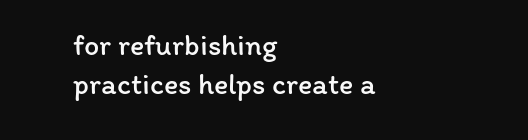for refurbishing practices helps create a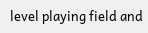level playing field and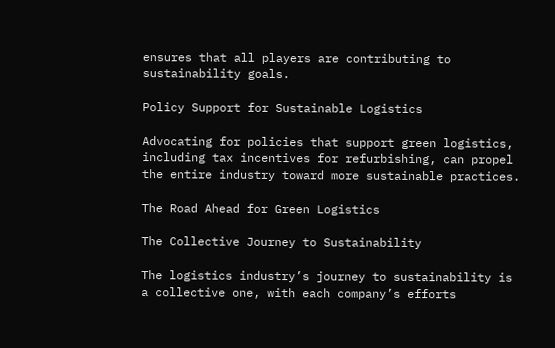ensures that all players are contributing to sustainability goals.

Policy Support for Sustainable Logistics

Advocating for policies that support green logistics, including tax incentives for refurbishing, can propel the entire industry toward more sustainable practices.

The Road Ahead for Green Logistics

The Collective Journey to Sustainability

The logistics industry’s journey to sustainability is a collective one, with each company’s efforts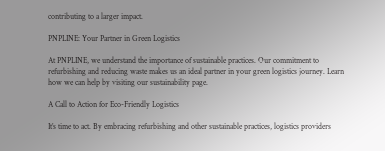contributing to a larger impact.

PNPLINE: Your Partner in Green Logistics

At PNPLINE, we understand the importance of sustainable practices. Our commitment to refurbishing and reducing waste makes us an ideal partner in your green logistics journey. Learn how we can help by visiting our sustainability page.

A Call to Action for Eco-Friendly Logistics

It’s time to act. By embracing refurbishing and other sustainable practices, logistics providers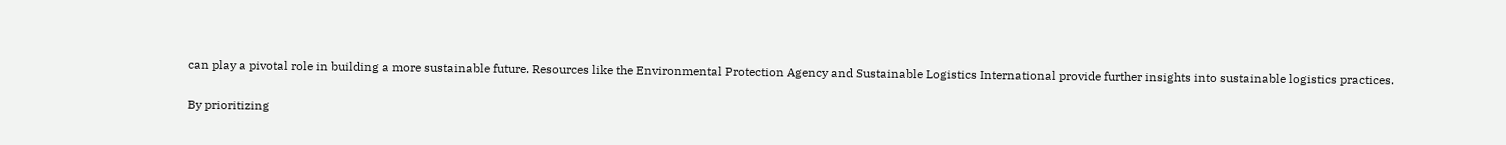can play a pivotal role in building a more sustainable future. Resources like the Environmental Protection Agency and Sustainable Logistics International provide further insights into sustainable logistics practices.

By prioritizing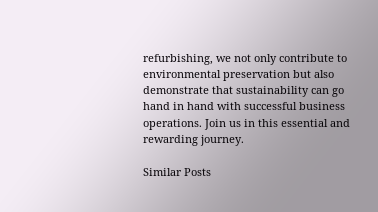refurbishing, we not only contribute to environmental preservation but also demonstrate that sustainability can go hand in hand with successful business operations. Join us in this essential and rewarding journey.

Similar Posts